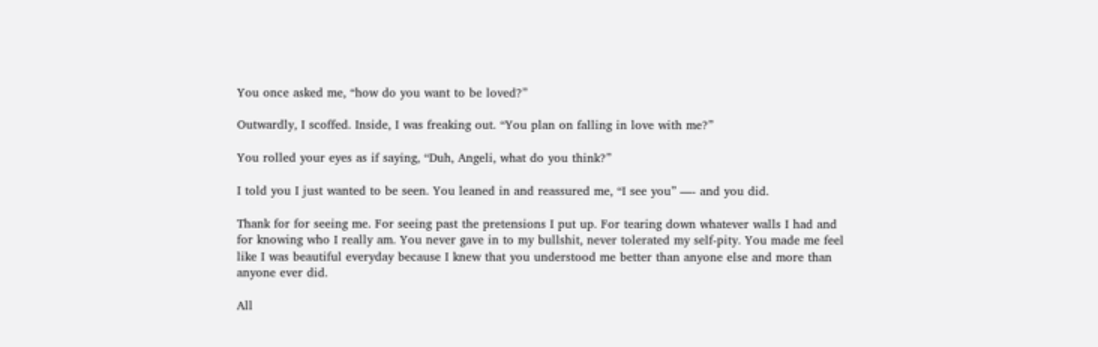You once asked me, “how do you want to be loved?”

Outwardly, I scoffed. Inside, I was freaking out. “You plan on falling in love with me?”

You rolled your eyes as if saying, “Duh, Angeli, what do you think?”

I told you I just wanted to be seen. You leaned in and reassured me, “I see you” —- and you did.

Thank for for seeing me. For seeing past the pretensions I put up. For tearing down whatever walls I had and for knowing who I really am. You never gave in to my bullshit, never tolerated my self-pity. You made me feel like I was beautiful everyday because I knew that you understood me better than anyone else and more than anyone ever did.

All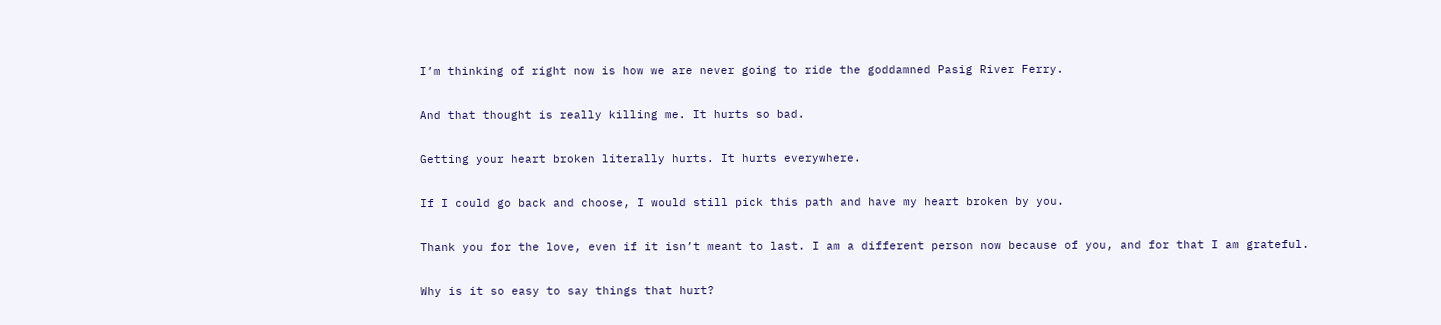I’m thinking of right now is how we are never going to ride the goddamned Pasig River Ferry.

And that thought is really killing me. It hurts so bad.

Getting your heart broken literally hurts. It hurts everywhere.

If I could go back and choose, I would still pick this path and have my heart broken by you.

Thank you for the love, even if it isn’t meant to last. I am a different person now because of you, and for that I am grateful.

Why is it so easy to say things that hurt?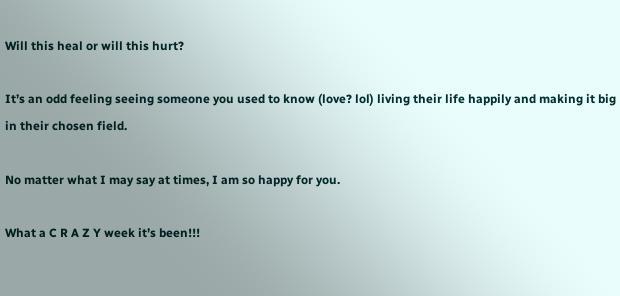Will this heal or will this hurt?

It’s an odd feeling seeing someone you used to know (love? lol) living their life happily and making it big in their chosen field.

No matter what I may say at times, I am so happy for you.

What a C R A Z Y week it’s been!!!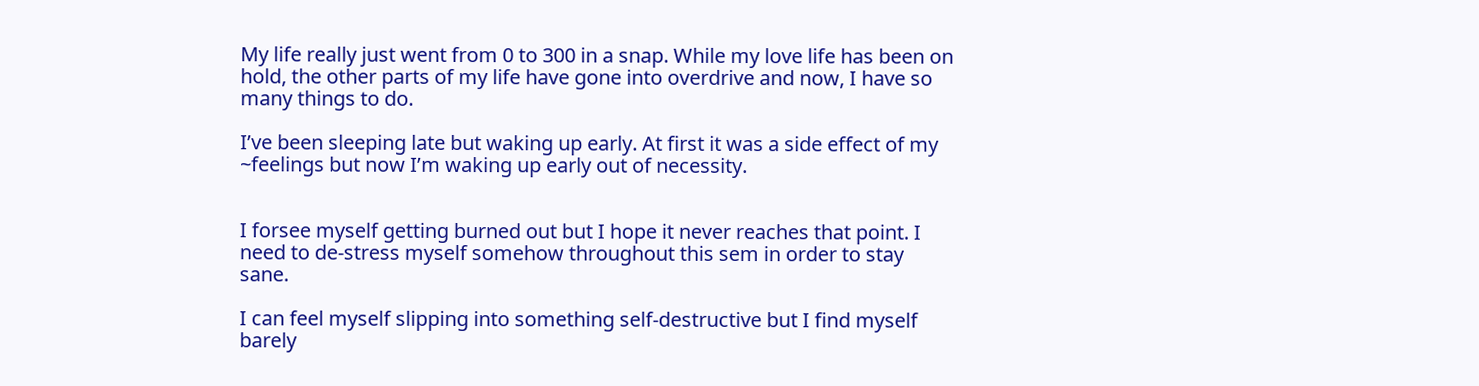My life really just went from 0 to 300 in a snap. While my love life has been on hold, the other parts of my life have gone into overdrive and now, I have so many things to do.

I’ve been sleeping late but waking up early. At first it was a side effect of my ~feelings but now I’m waking up early out of necessity.


I forsee myself getting burned out but I hope it never reaches that point. I need to de-stress myself somehow throughout this sem in order to stay sane.

I can feel myself slipping into something self-destructive but I find myself barely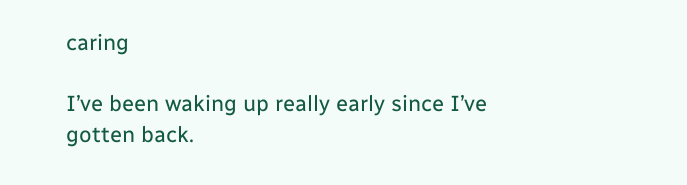caring

I’ve been waking up really early since I’ve gotten back.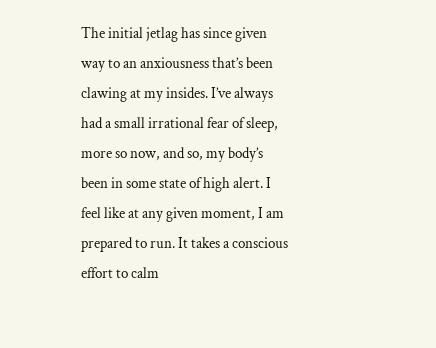The initial jetlag has since given way to an anxiousness that’s been clawing at my insides. I’ve always had a small irrational fear of sleep, more so now, and so, my body’s been in some state of high alert. I feel like at any given moment, I am prepared to run. It takes a conscious effort to calm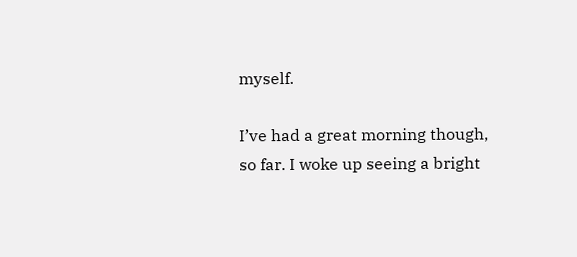myself.

I’ve had a great morning though, so far. I woke up seeing a bright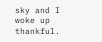sky and I woke up thankful.